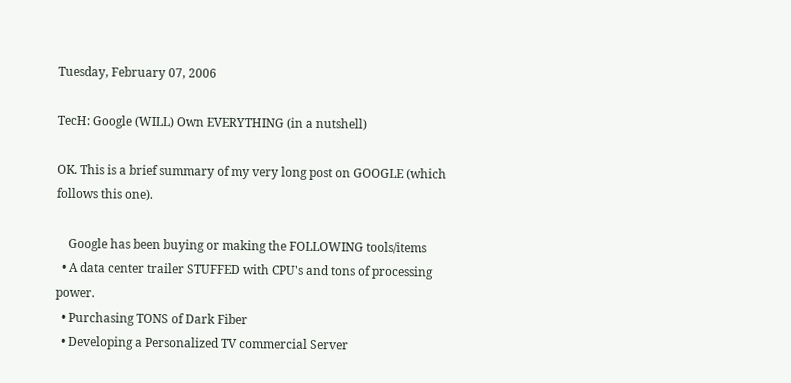Tuesday, February 07, 2006

TecH: Google (WILL) Own EVERYTHING (in a nutshell)

OK. This is a brief summary of my very long post on GOOGLE (which follows this one).

    Google has been buying or making the FOLLOWING tools/items
  • A data center trailer STUFFED with CPU's and tons of processing power.
  • Purchasing TONS of Dark Fiber
  • Developing a Personalized TV commercial Server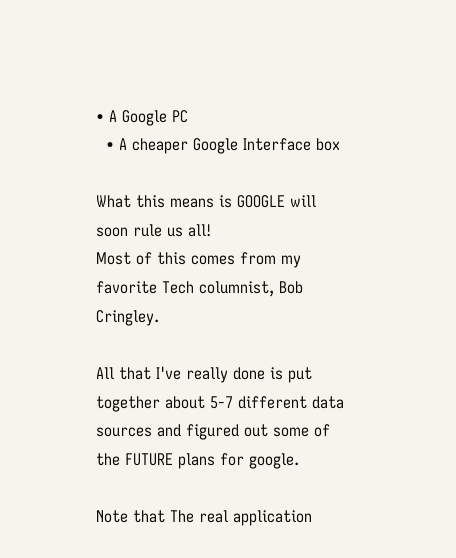• A Google PC
  • A cheaper Google Interface box

What this means is GOOGLE will soon rule us all!
Most of this comes from my favorite Tech columnist, Bob Cringley.

All that I've really done is put together about 5-7 different data sources and figured out some of the FUTURE plans for google.

Note that The real application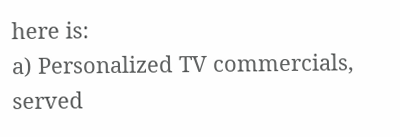here is:
a) Personalized TV commercials, served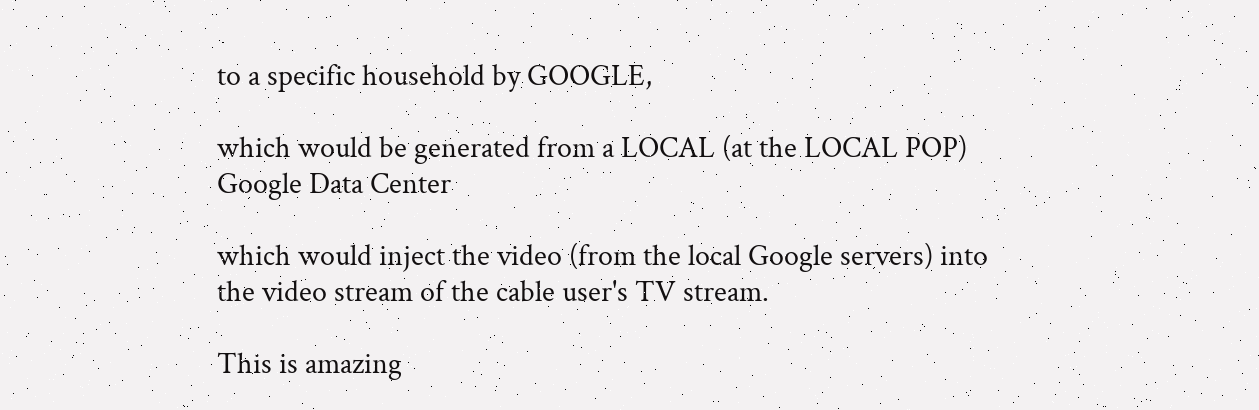to a specific household by GOOGLE,

which would be generated from a LOCAL (at the LOCAL POP) Google Data Center

which would inject the video (from the local Google servers) into the video stream of the cable user's TV stream.

This is amazing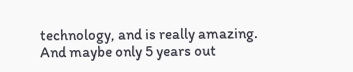technology, and is really amazing. And maybe only 5 years out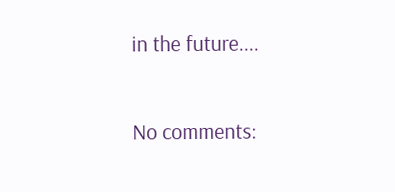in the future....

No comments: